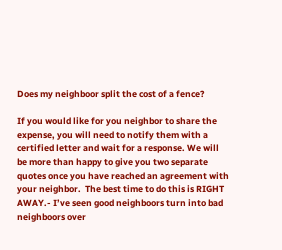Does my neighboor split the cost of a fence?

If you would like for you neighbor to share the expense, you will need to notify them with a certified letter and wait for a response. We will be more than happy to give you two separate quotes once you have reached an agreement with your neighbor.  The best time to do this is RIGHT AWAY.- I’ve seen good neighboors turn into bad neighboors over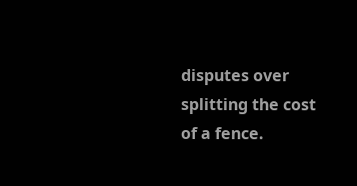disputes over splitting the cost of a fence.